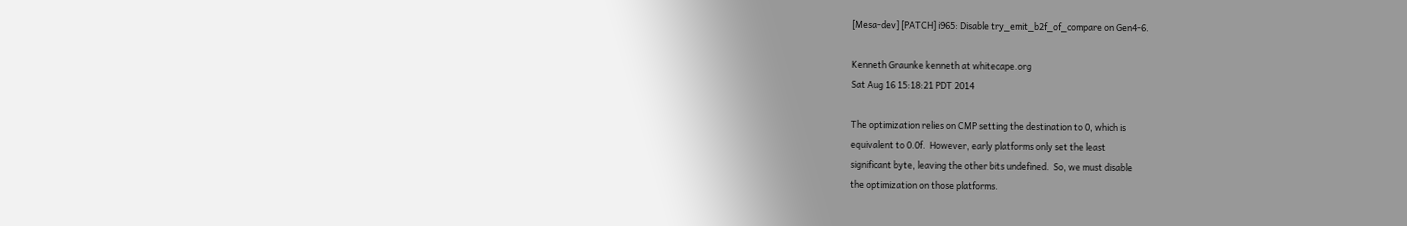[Mesa-dev] [PATCH] i965: Disable try_emit_b2f_of_compare on Gen4-6.

Kenneth Graunke kenneth at whitecape.org
Sat Aug 16 15:18:21 PDT 2014

The optimization relies on CMP setting the destination to 0, which is
equivalent to 0.0f.  However, early platforms only set the least
significant byte, leaving the other bits undefined.  So, we must disable
the optimization on those platforms.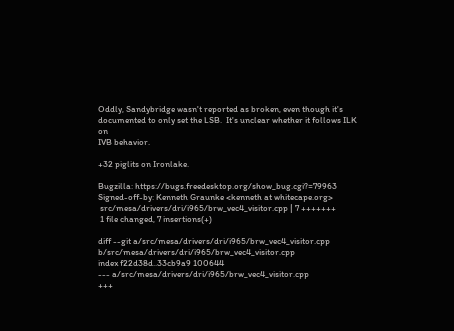Oddly, Sandybridge wasn't reported as broken, even though it's
documented to only set the LSB.  It's unclear whether it follows ILK on
IVB behavior.

+32 piglits on Ironlake.

Bugzilla: https://bugs.freedesktop.org/show_bug.cgi?=79963
Signed-off-by: Kenneth Graunke <kenneth at whitecape.org>
 src/mesa/drivers/dri/i965/brw_vec4_visitor.cpp | 7 +++++++
 1 file changed, 7 insertions(+)

diff --git a/src/mesa/drivers/dri/i965/brw_vec4_visitor.cpp b/src/mesa/drivers/dri/i965/brw_vec4_visitor.cpp
index f22d38d..33cb9a9 100644
--- a/src/mesa/drivers/dri/i965/brw_vec4_visitor.cpp
+++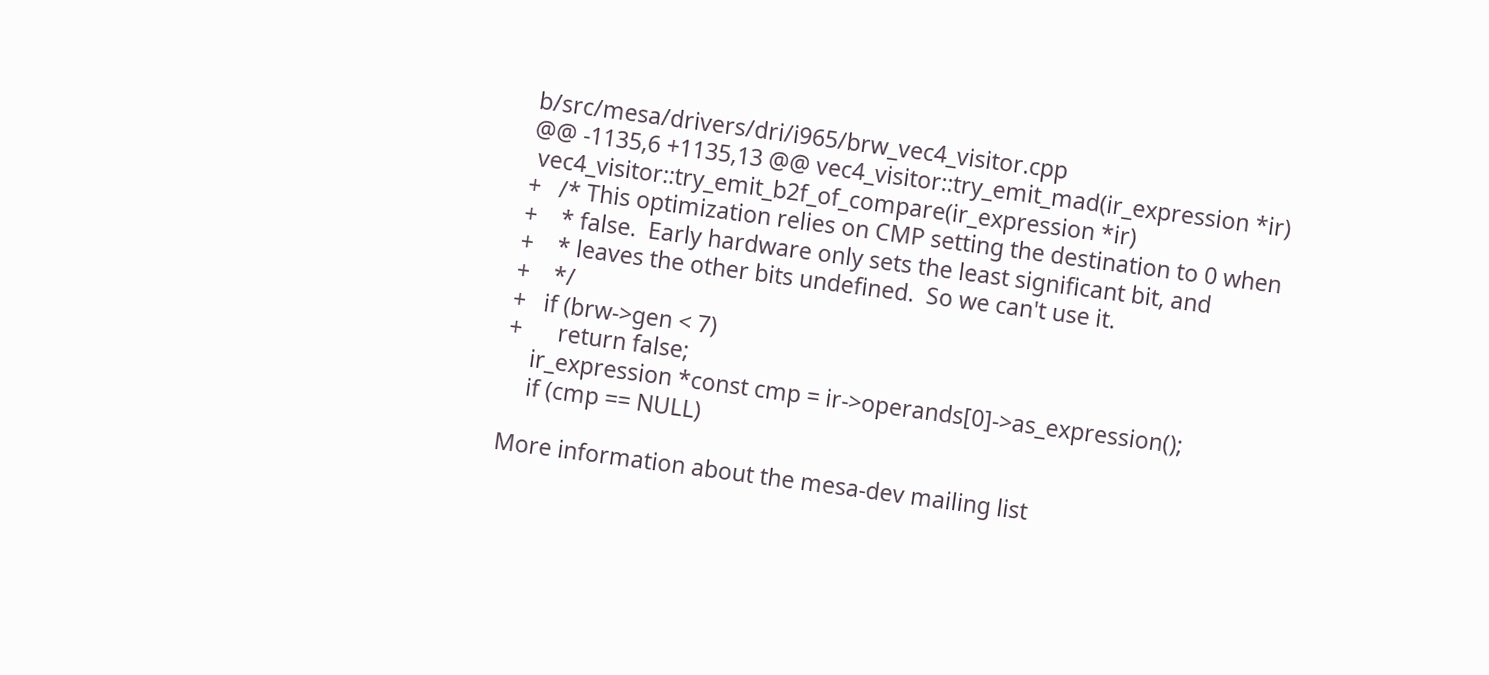b/src/mesa/drivers/dri/i965/brw_vec4_visitor.cpp
@@ -1135,6 +1135,13 @@ vec4_visitor::try_emit_mad(ir_expression *ir)
 vec4_visitor::try_emit_b2f_of_compare(ir_expression *ir)
+   /* This optimization relies on CMP setting the destination to 0 when
+    * false.  Early hardware only sets the least significant bit, and
+    * leaves the other bits undefined.  So we can't use it.
+    */
+   if (brw->gen < 7)
+      return false;
    ir_expression *const cmp = ir->operands[0]->as_expression();
    if (cmp == NULL)

More information about the mesa-dev mailing list